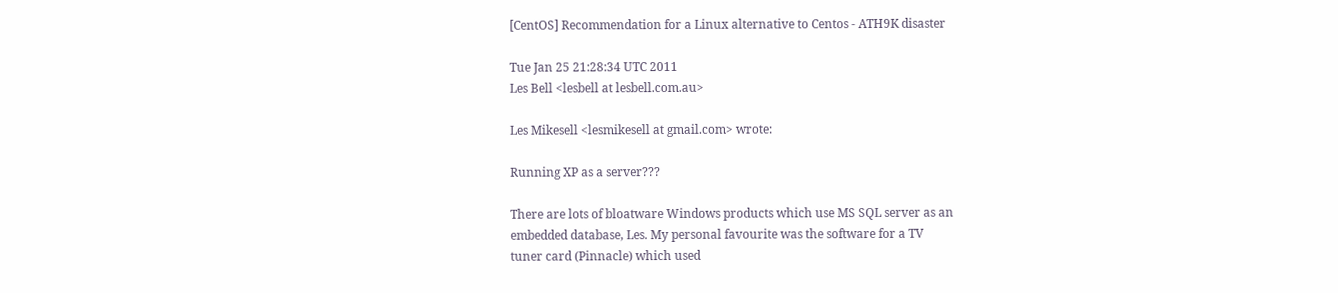[CentOS] Recommendation for a Linux alternative to Centos - ATH9K disaster

Tue Jan 25 21:28:34 UTC 2011
Les Bell <lesbell at lesbell.com.au>

Les Mikesell <lesmikesell at gmail.com> wrote:

Running XP as a server???

There are lots of bloatware Windows products which use MS SQL server as an
embedded database, Les. My personal favourite was the software for a TV
tuner card (Pinnacle) which used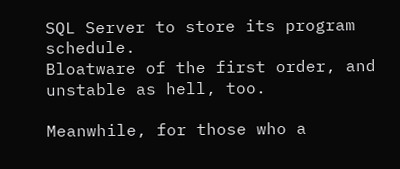SQL Server to store its program schedule.
Bloatware of the first order, and unstable as hell, too.

Meanwhile, for those who a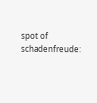spot of schadenfreude: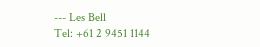--- Les Bell
Tel: +61 2 9451 1144